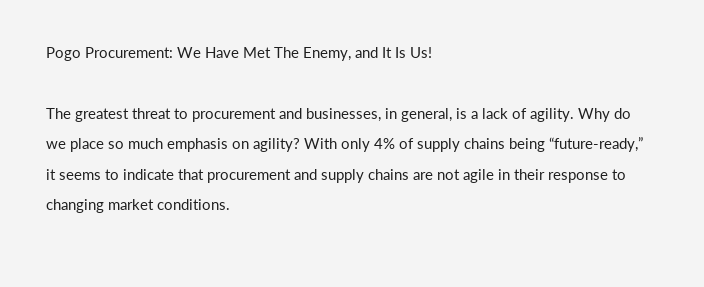Pogo Procurement: We Have Met The Enemy, and It Is Us!

The greatest threat to procurement and businesses, in general, is a lack of agility. Why do we place so much emphasis on agility? With only 4% of supply chains being “future-ready,” it seems to indicate that procurement and supply chains are not agile in their response to changing market conditions.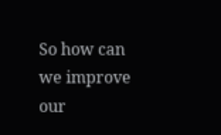So how can we improve our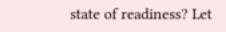state of readiness? Let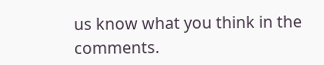us know what you think in the comments.